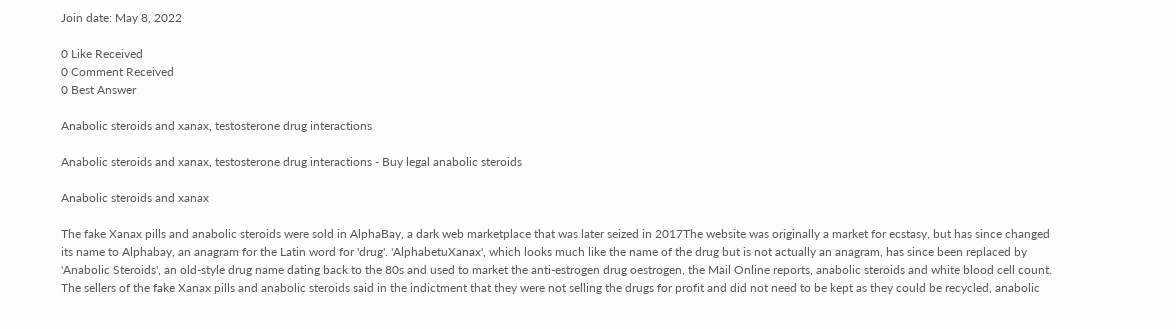Join date: May 8, 2022

0 Like Received
0 Comment Received
0 Best Answer

Anabolic steroids and xanax, testosterone drug interactions

Anabolic steroids and xanax, testosterone drug interactions - Buy legal anabolic steroids

Anabolic steroids and xanax

The fake Xanax pills and anabolic steroids were sold in AlphaBay, a dark web marketplace that was later seized in 2017The website was originally a market for ecstasy, but has since changed its name to Alphabay, an anagram for the Latin word for 'drug'. 'AlphabetuXanax', which looks much like the name of the drug but is not actually an anagram, has since been replaced by 'Anabolic Steroids', an old-style drug name dating back to the 80s and used to market the anti-estrogen drug oestrogen, the Mail Online reports, anabolic steroids and white blood cell count. The sellers of the fake Xanax pills and anabolic steroids said in the indictment that they were not selling the drugs for profit and did not need to be kept as they could be recycled, anabolic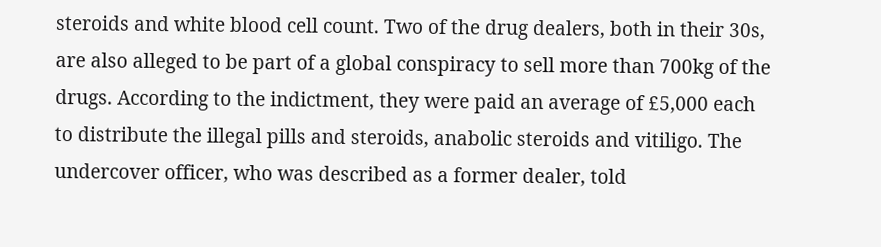steroids and white blood cell count. Two of the drug dealers, both in their 30s, are also alleged to be part of a global conspiracy to sell more than 700kg of the drugs. According to the indictment, they were paid an average of £5,000 each to distribute the illegal pills and steroids, anabolic steroids and vitiligo. The undercover officer, who was described as a former dealer, told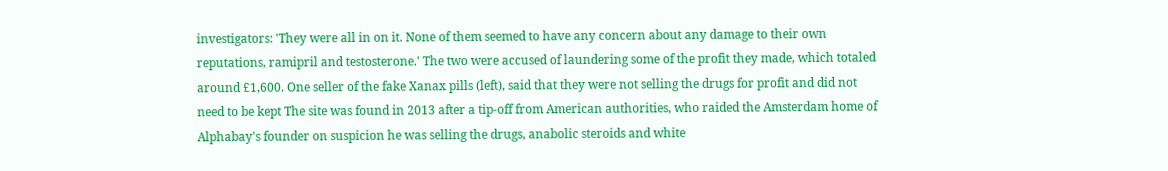investigators: 'They were all in on it. None of them seemed to have any concern about any damage to their own reputations, ramipril and testosterone.' The two were accused of laundering some of the profit they made, which totaled around £1,600. One seller of the fake Xanax pills (left), said that they were not selling the drugs for profit and did not need to be kept The site was found in 2013 after a tip-off from American authorities, who raided the Amsterdam home of Alphabay's founder on suspicion he was selling the drugs, anabolic steroids and white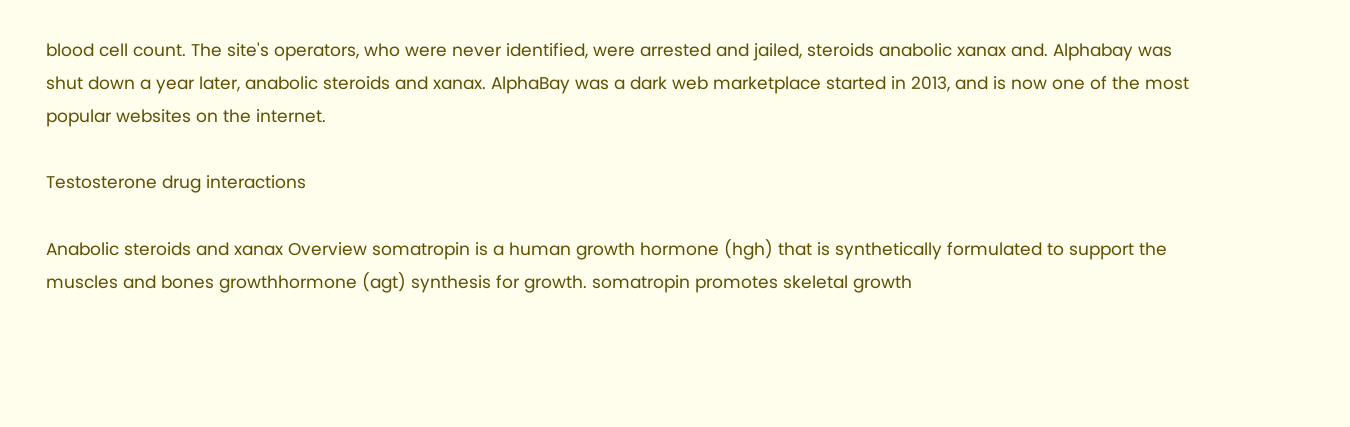blood cell count. The site's operators, who were never identified, were arrested and jailed, steroids anabolic xanax and. Alphabay was shut down a year later, anabolic steroids and xanax. AlphaBay was a dark web marketplace started in 2013, and is now one of the most popular websites on the internet.

Testosterone drug interactions

Anabolic steroids and xanax Overview somatropin is a human growth hormone (hgh) that is synthetically formulated to support the muscles and bones growthhormone (agt) synthesis for growth. somatropin promotes skeletal growth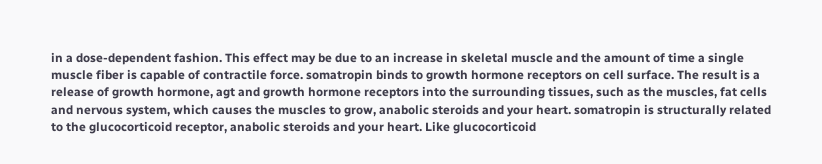in a dose-dependent fashion. This effect may be due to an increase in skeletal muscle and the amount of time a single muscle fiber is capable of contractile force. somatropin binds to growth hormone receptors on cell surface. The result is a release of growth hormone, agt and growth hormone receptors into the surrounding tissues, such as the muscles, fat cells and nervous system, which causes the muscles to grow, anabolic steroids and your heart. somatropin is structurally related to the glucocorticoid receptor, anabolic steroids and your heart. Like glucocorticoid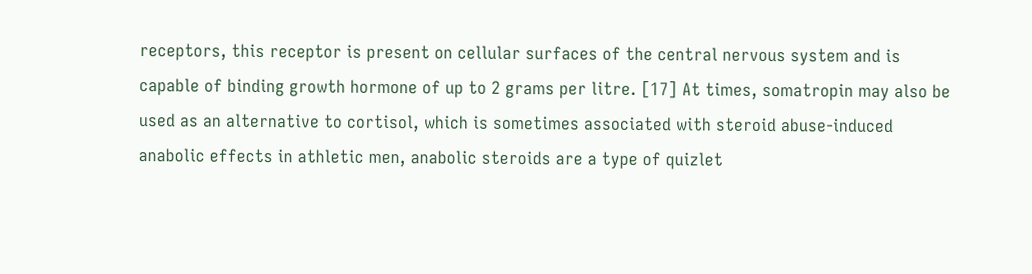receptors, this receptor is present on cellular surfaces of the central nervous system and is capable of binding growth hormone of up to 2 grams per litre. [17] At times, somatropin may also be used as an alternative to cortisol, which is sometimes associated with steroid abuse-induced anabolic effects in athletic men, anabolic steroids are a type of quizlet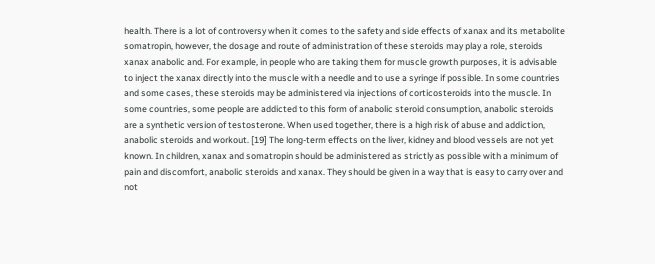health. There is a lot of controversy when it comes to the safety and side effects of xanax and its metabolite somatropin, however, the dosage and route of administration of these steroids may play a role, steroids xanax anabolic and. For example, in people who are taking them for muscle growth purposes, it is advisable to inject the xanax directly into the muscle with a needle and to use a syringe if possible. In some countries and some cases, these steroids may be administered via injections of corticosteroids into the muscle. In some countries, some people are addicted to this form of anabolic steroid consumption, anabolic steroids are a synthetic version of testosterone. When used together, there is a high risk of abuse and addiction, anabolic steroids and workout. [19] The long-term effects on the liver, kidney and blood vessels are not yet known. In children, xanax and somatropin should be administered as strictly as possible with a minimum of pain and discomfort, anabolic steroids and xanax. They should be given in a way that is easy to carry over and not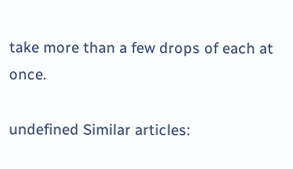take more than a few drops of each at once.

undefined Similar articles: